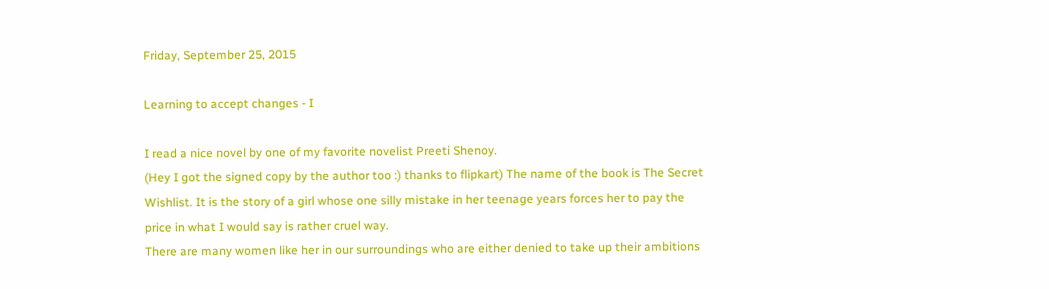Friday, September 25, 2015

Learning to accept changes - I

I read a nice novel by one of my favorite novelist Preeti Shenoy.
(Hey I got the signed copy by the author too :) thanks to flipkart) The name of the book is The Secret Wishlist. It is the story of a girl whose one silly mistake in her teenage years forces her to pay the price in what I would say is rather cruel way.
There are many women like her in our surroundings who are either denied to take up their ambitions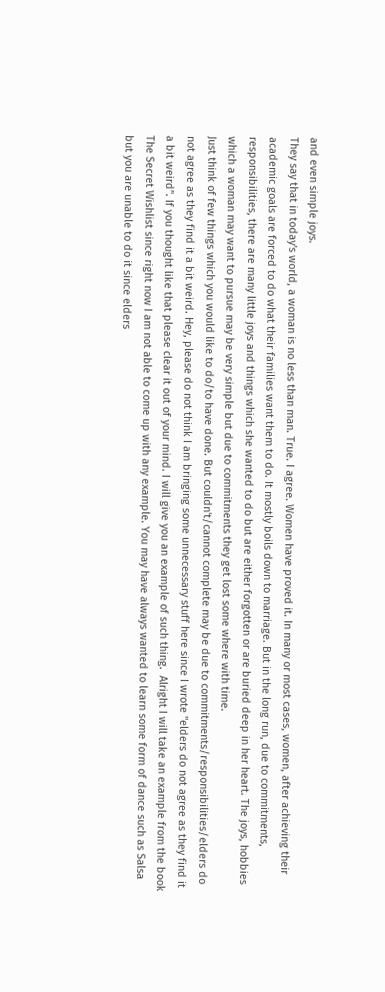and even simple joys.
They say that in today's world, a woman is no less than man. True. I agree. Women have proved it. In many or most cases, women, after achieving their academic goals are forced to do what their families want them to do. It mostly boils down to marriage. But in the long run, due to commitments, responsibilities, there are many little joys and things which she wanted to do but are either forgotten or are buried deep in her heart. The joys, hobbies which a woman may want to pursue may be very simple but due to commitments they get lost some where with time.
Just think of few things which you would like to do/to have done. But couldn't/cannot complete may be due to commitments/responsibilities/elders do not agree as they find it a bit weird. Hey, please do not think I am bringing some unnecessary stuff here since I wrote "elders do not agree as they find it a bit weird". If you thought like that please clear it out of your mind. I will give you an example of such thing.  Alright I will take an example from the book The Secret Wishlist since right now I am not able to come up with any example. You may have always wanted to learn some form of dance such as Salsa but you are unable to do it since elders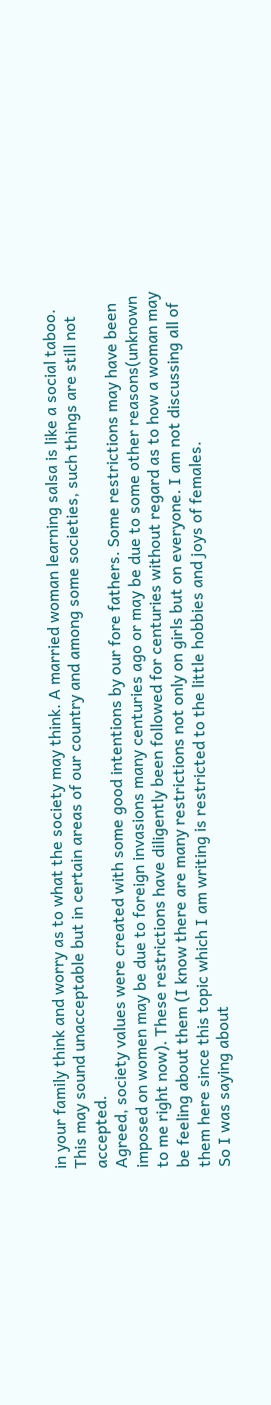in your family think and worry as to what the society may think. A married woman learning salsa is like a social taboo. This may sound unacceptable but in certain areas of our country and among some societies, such things are still not accepted.
Agreed, society values were created with some good intentions by our fore fathers. Some restrictions may have been imposed on women may be due to foreign invasions many centuries ago or may be due to some other reasons(unknown to me right now). These restrictions have diligently been followed for centuries without regard as to how a woman may be feeling about them (I know there are many restrictions not only on girls but on everyone. I am not discussing all of them here since this topic which I am writing is restricted to the little hobbies and joys of females.
So I was saying about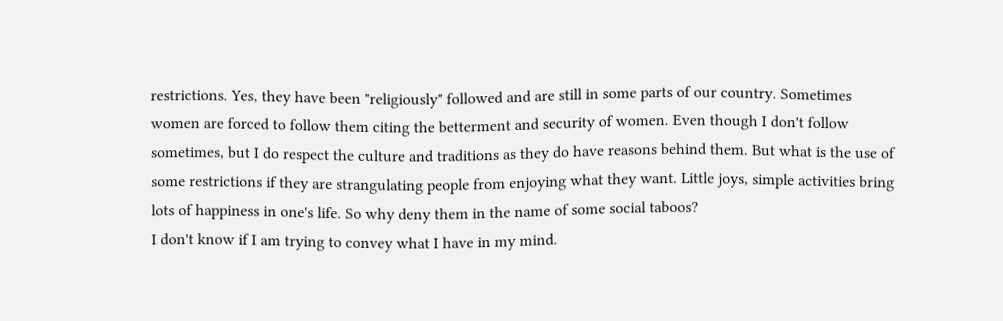restrictions. Yes, they have been "religiously" followed and are still in some parts of our country. Sometimes women are forced to follow them citing the betterment and security of women. Even though I don't follow sometimes, but I do respect the culture and traditions as they do have reasons behind them. But what is the use of some restrictions if they are strangulating people from enjoying what they want. Little joys, simple activities bring lots of happiness in one's life. So why deny them in the name of some social taboos?
I don't know if I am trying to convey what I have in my mind.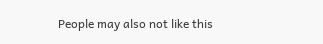People may also not like this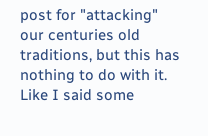post for "attacking" our centuries old traditions, but this has nothing to do with it. Like I said some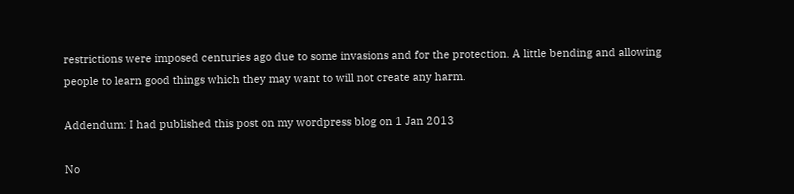restrictions were imposed centuries ago due to some invasions and for the protection. A little bending and allowing people to learn good things which they may want to will not create any harm.

Addendum: I had published this post on my wordpress blog on 1 Jan 2013

No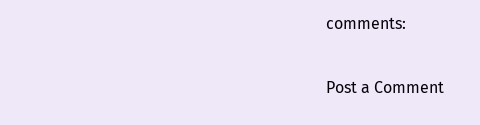comments:

Post a Comment